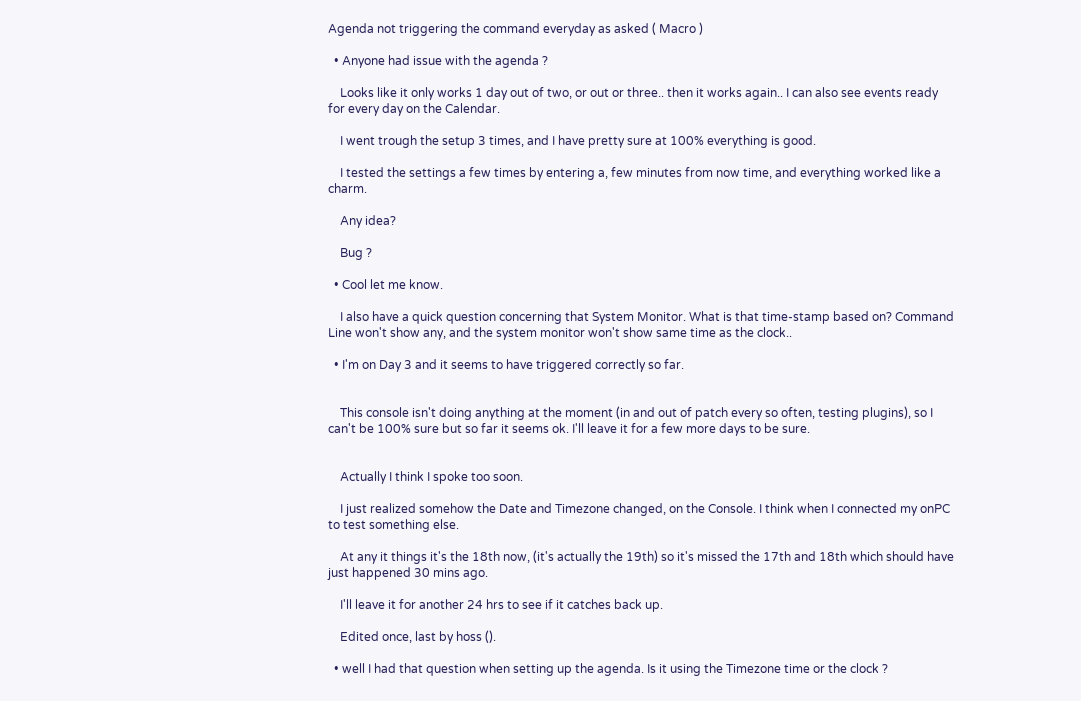Agenda not triggering the command everyday as asked ( Macro )

  • Anyone had issue with the agenda ?

    Looks like it only works 1 day out of two, or out or three.. then it works again.. I can also see events ready for every day on the Calendar.

    I went trough the setup 3 times, and I have pretty sure at 100% everything is good.

    I tested the settings a few times by entering a, few minutes from now time, and everything worked like a charm.

    Any idea?

    Bug ?

  • Cool let me know.

    I also have a quick question concerning that System Monitor. What is that time-stamp based on? Command Line won't show any, and the system monitor won't show same time as the clock..

  • I'm on Day 3 and it seems to have triggered correctly so far.


    This console isn't doing anything at the moment (in and out of patch every so often, testing plugins), so I can't be 100% sure but so far it seems ok. I'll leave it for a few more days to be sure.


    Actually I think I spoke too soon.

    I just realized somehow the Date and Timezone changed, on the Console. I think when I connected my onPC to test something else.

    At any it things it's the 18th now, (it's actually the 19th) so it's missed the 17th and 18th which should have just happened 30 mins ago.

    I'll leave it for another 24 hrs to see if it catches back up.

    Edited once, last by hoss ().

  • well I had that question when setting up the agenda. Is it using the Timezone time or the clock ?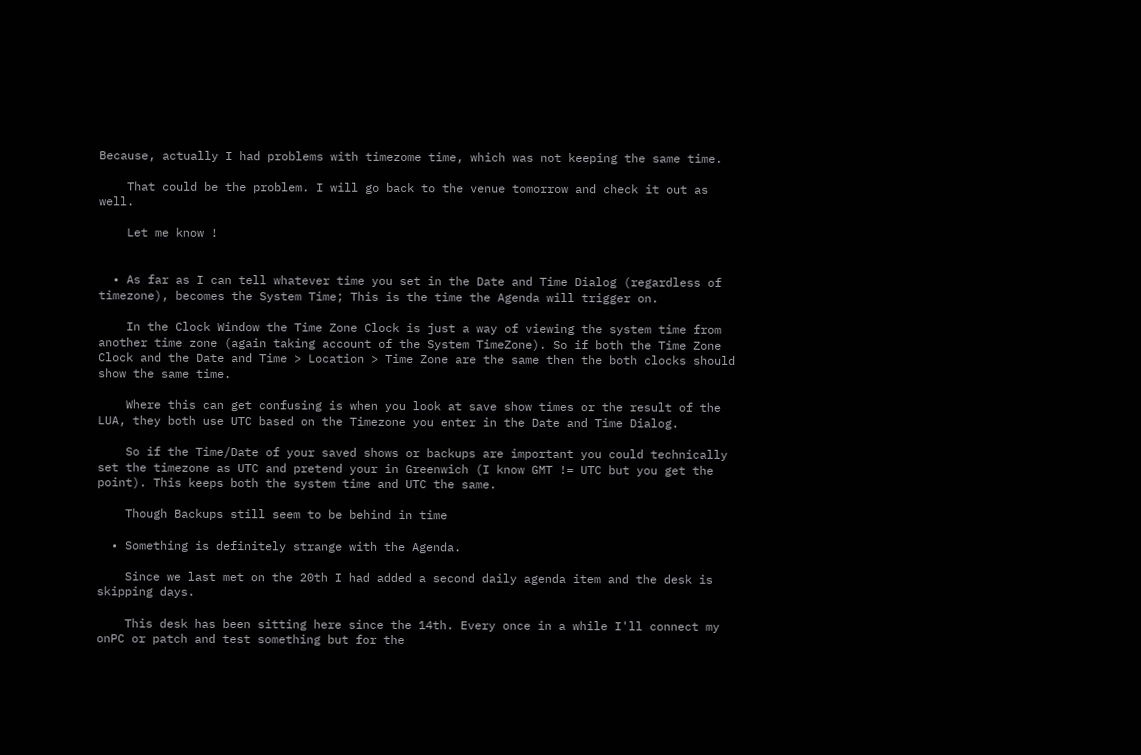Because, actually I had problems with timezome time, which was not keeping the same time.

    That could be the problem. I will go back to the venue tomorrow and check it out as well.

    Let me know !


  • As far as I can tell whatever time you set in the Date and Time Dialog (regardless of timezone), becomes the System Time; This is the time the Agenda will trigger on.

    In the Clock Window the Time Zone Clock is just a way of viewing the system time from another time zone (again taking account of the System TimeZone). So if both the Time Zone Clock and the Date and Time > Location > Time Zone are the same then the both clocks should show the same time.

    Where this can get confusing is when you look at save show times or the result of the LUA, they both use UTC based on the Timezone you enter in the Date and Time Dialog.

    So if the Time/Date of your saved shows or backups are important you could technically set the timezone as UTC and pretend your in Greenwich (I know GMT != UTC but you get the point). This keeps both the system time and UTC the same.

    Though Backups still seem to be behind in time

  • Something is definitely strange with the Agenda.

    Since we last met on the 20th I had added a second daily agenda item and the desk is skipping days.

    This desk has been sitting here since the 14th. Every once in a while I'll connect my onPC or patch and test something but for the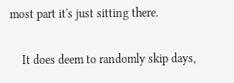most part it's just sitting there.

    It does deem to randomly skip days,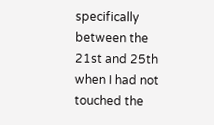specifically between the 21st and 25th when I had not touched the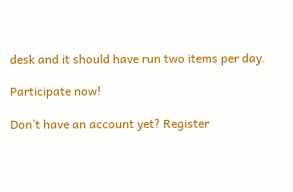desk and it should have run two items per day.

Participate now!

Don’t have an account yet? Register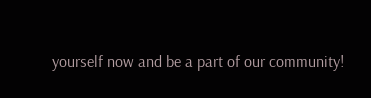yourself now and be a part of our community!